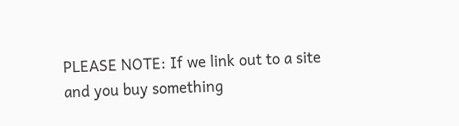PLEASE NOTE: If we link out to a site and you buy something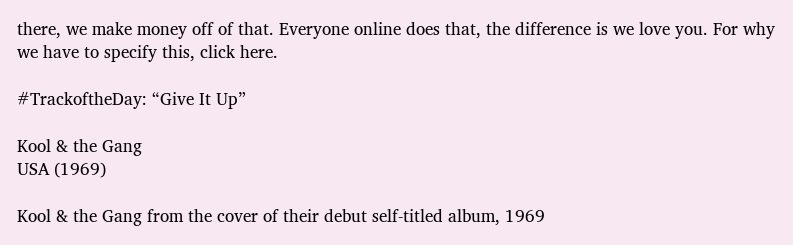there, we make money off of that. Everyone online does that, the difference is we love you. For why we have to specify this, click here.

#TrackoftheDay: “Give It Up”

Kool & the Gang
USA (1969)

Kool & the Gang from the cover of their debut self-titled album, 1969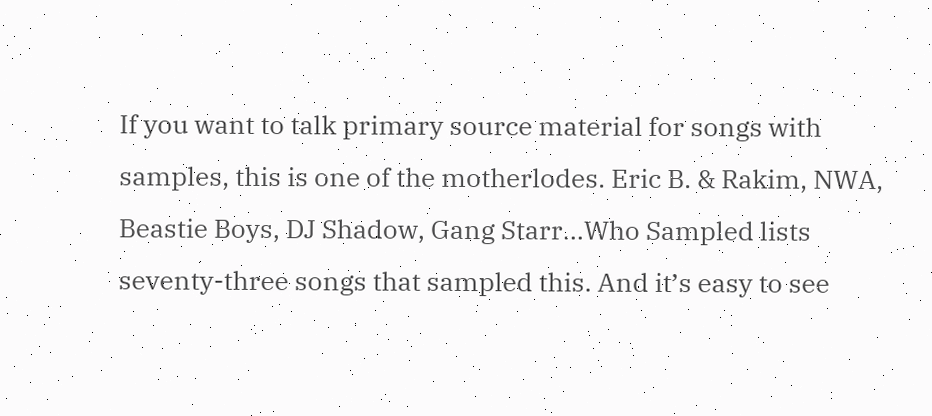If you want to talk primary source material for songs with samples, this is one of the motherlodes. Eric B. & Rakim, NWA, Beastie Boys, DJ Shadow, Gang Starr…Who Sampled lists seventy-three songs that sampled this. And it’s easy to see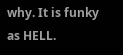why. It is funky as HELL.